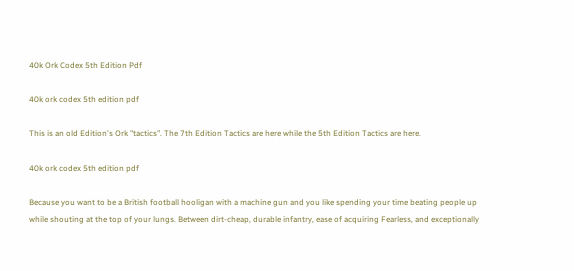40k Ork Codex 5th Edition Pdf

40k ork codex 5th edition pdf

This is an old Edition's Ork "tactics". The 7th Edition Tactics are here while the 5th Edition Tactics are here.

40k ork codex 5th edition pdf

Because you want to be a British football hooligan with a machine gun and you like spending your time beating people up while shouting at the top of your lungs. Between dirt-cheap, durable infantry, ease of acquiring Fearless, and exceptionally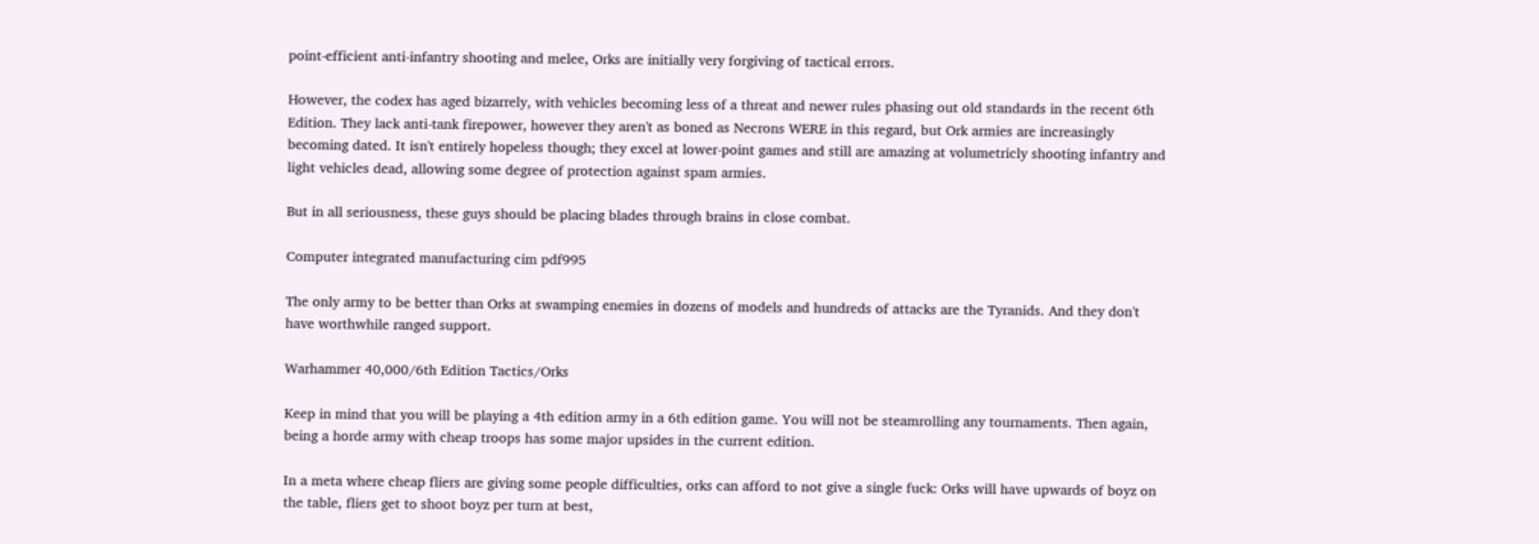point-efficient anti-infantry shooting and melee, Orks are initially very forgiving of tactical errors.

However, the codex has aged bizarrely, with vehicles becoming less of a threat and newer rules phasing out old standards in the recent 6th Edition. They lack anti-tank firepower, however they aren't as boned as Necrons WERE in this regard, but Ork armies are increasingly becoming dated. It isn't entirely hopeless though; they excel at lower-point games and still are amazing at volumetricly shooting infantry and light vehicles dead, allowing some degree of protection against spam armies.

But in all seriousness, these guys should be placing blades through brains in close combat.

Computer integrated manufacturing cim pdf995

The only army to be better than Orks at swamping enemies in dozens of models and hundreds of attacks are the Tyranids. And they don't have worthwhile ranged support.

Warhammer 40,000/6th Edition Tactics/Orks

Keep in mind that you will be playing a 4th edition army in a 6th edition game. You will not be steamrolling any tournaments. Then again, being a horde army with cheap troops has some major upsides in the current edition.

In a meta where cheap fliers are giving some people difficulties, orks can afford to not give a single fuck: Orks will have upwards of boyz on the table, fliers get to shoot boyz per turn at best,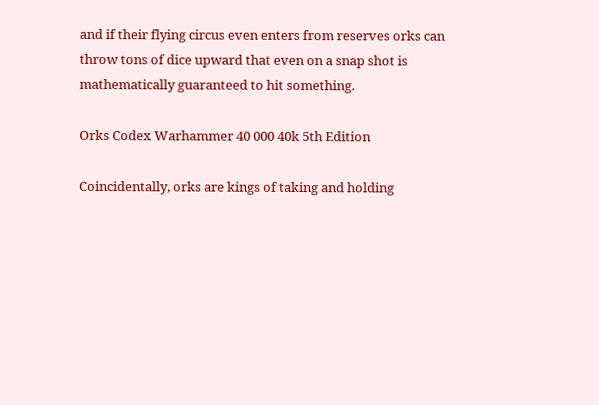and if their flying circus even enters from reserves orks can throw tons of dice upward that even on a snap shot is mathematically guaranteed to hit something.

Orks Codex Warhammer 40 000 40k 5th Edition

Coincidentally, orks are kings of taking and holding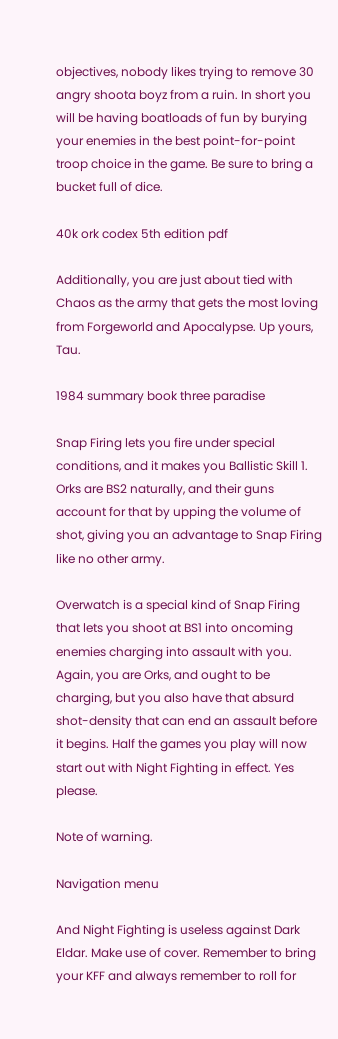objectives, nobody likes trying to remove 30 angry shoota boyz from a ruin. In short you will be having boatloads of fun by burying your enemies in the best point-for-point troop choice in the game. Be sure to bring a bucket full of dice.

40k ork codex 5th edition pdf

Additionally, you are just about tied with Chaos as the army that gets the most loving from Forgeworld and Apocalypse. Up yours, Tau.

1984 summary book three paradise

Snap Firing lets you fire under special conditions, and it makes you Ballistic Skill 1. Orks are BS2 naturally, and their guns account for that by upping the volume of shot, giving you an advantage to Snap Firing like no other army.

Overwatch is a special kind of Snap Firing that lets you shoot at BS1 into oncoming enemies charging into assault with you. Again, you are Orks, and ought to be charging, but you also have that absurd shot-density that can end an assault before it begins. Half the games you play will now start out with Night Fighting in effect. Yes please.

Note of warning.

Navigation menu

And Night Fighting is useless against Dark Eldar. Make use of cover. Remember to bring your KFF and always remember to roll for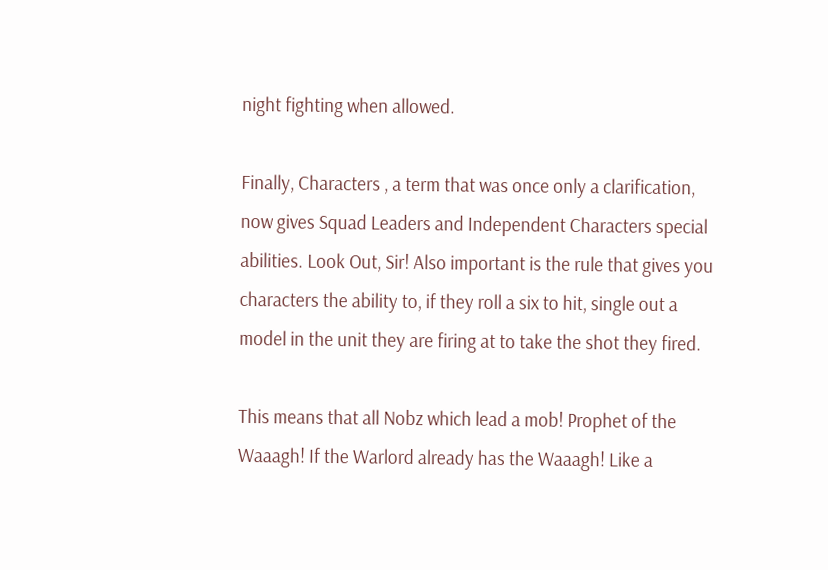night fighting when allowed.

Finally, Characters , a term that was once only a clarification, now gives Squad Leaders and Independent Characters special abilities. Look Out, Sir! Also important is the rule that gives you characters the ability to, if they roll a six to hit, single out a model in the unit they are firing at to take the shot they fired.

This means that all Nobz which lead a mob! Prophet of the Waaagh! If the Warlord already has the Waaagh! Like a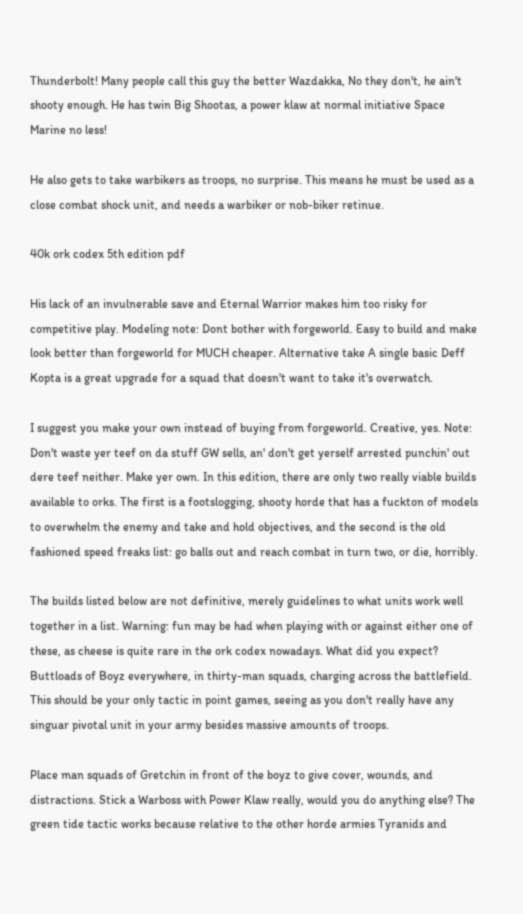Thunderbolt! Many people call this guy the better Wazdakka, No they don't, he ain't shooty enough. He has twin Big Shootas, a power klaw at normal initiative Space Marine no less!

He also gets to take warbikers as troops, no surprise. This means he must be used as a close combat shock unit, and needs a warbiker or nob-biker retinue.

40k ork codex 5th edition pdf

His lack of an invulnerable save and Eternal Warrior makes him too risky for competitive play. Modeling note: Dont bother with forgeworld. Easy to build and make look better than forgeworld for MUCH cheaper. Alternative take A single basic Deff Kopta is a great upgrade for a squad that doesn't want to take it's overwatch.

I suggest you make your own instead of buying from forgeworld. Creative, yes. Note: Don't waste yer teef on da stuff GW sells, an' don't get yerself arrested punchin' out dere teef neither. Make yer own. In this edition, there are only two really viable builds available to orks. The first is a footslogging, shooty horde that has a fuckton of models to overwhelm the enemy and take and hold objectives, and the second is the old fashioned speed freaks list: go balls out and reach combat in turn two, or die, horribly.

The builds listed below are not definitive, merely guidelines to what units work well together in a list. Warning: fun may be had when playing with or against either one of these, as cheese is quite rare in the ork codex nowadays. What did you expect? Buttloads of Boyz everywhere, in thirty-man squads, charging across the battlefield. This should be your only tactic in point games, seeing as you don't really have any singuar pivotal unit in your army besides massive amounts of troops.

Place man squads of Gretchin in front of the boyz to give cover, wounds, and distractions. Stick a Warboss with Power Klaw really, would you do anything else? The green tide tactic works because relative to the other horde armies Tyranids and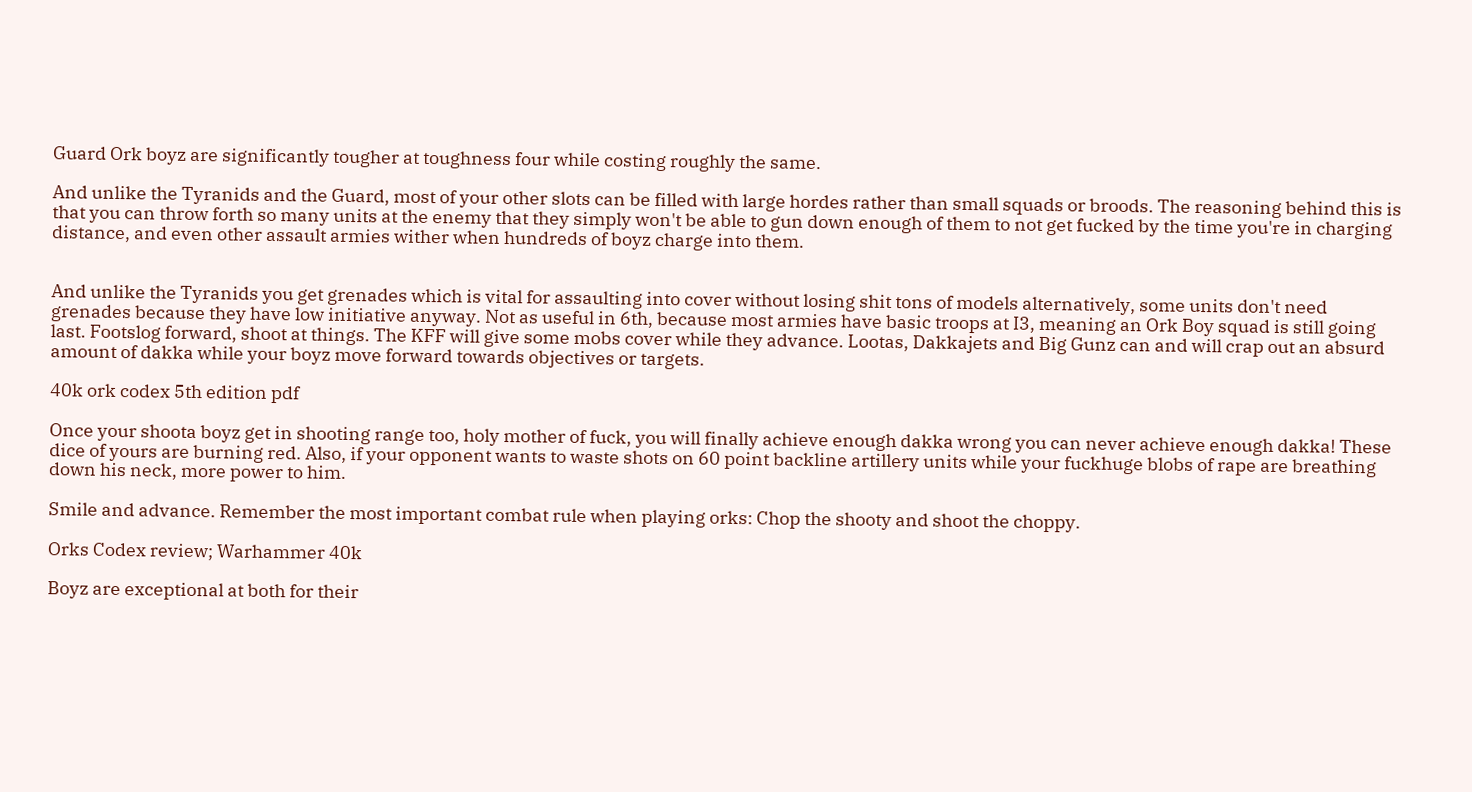Guard Ork boyz are significantly tougher at toughness four while costing roughly the same.

And unlike the Tyranids and the Guard, most of your other slots can be filled with large hordes rather than small squads or broods. The reasoning behind this is that you can throw forth so many units at the enemy that they simply won't be able to gun down enough of them to not get fucked by the time you're in charging distance, and even other assault armies wither when hundreds of boyz charge into them.


And unlike the Tyranids you get grenades which is vital for assaulting into cover without losing shit tons of models alternatively, some units don't need grenades because they have low initiative anyway. Not as useful in 6th, because most armies have basic troops at I3, meaning an Ork Boy squad is still going last. Footslog forward, shoot at things. The KFF will give some mobs cover while they advance. Lootas, Dakkajets and Big Gunz can and will crap out an absurd amount of dakka while your boyz move forward towards objectives or targets.

40k ork codex 5th edition pdf

Once your shoota boyz get in shooting range too, holy mother of fuck, you will finally achieve enough dakka wrong you can never achieve enough dakka! These dice of yours are burning red. Also, if your opponent wants to waste shots on 60 point backline artillery units while your fuckhuge blobs of rape are breathing down his neck, more power to him.

Smile and advance. Remember the most important combat rule when playing orks: Chop the shooty and shoot the choppy.

Orks Codex review; Warhammer 40k

Boyz are exceptional at both for their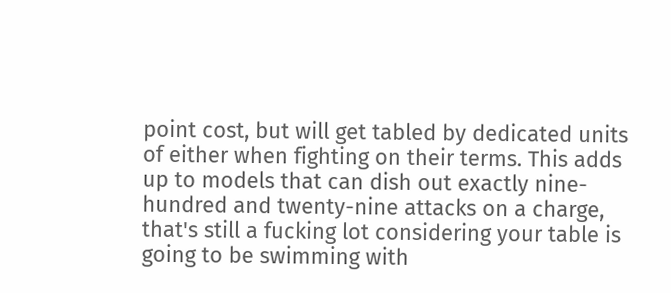point cost, but will get tabled by dedicated units of either when fighting on their terms. This adds up to models that can dish out exactly nine-hundred and twenty-nine attacks on a charge, that's still a fucking lot considering your table is going to be swimming with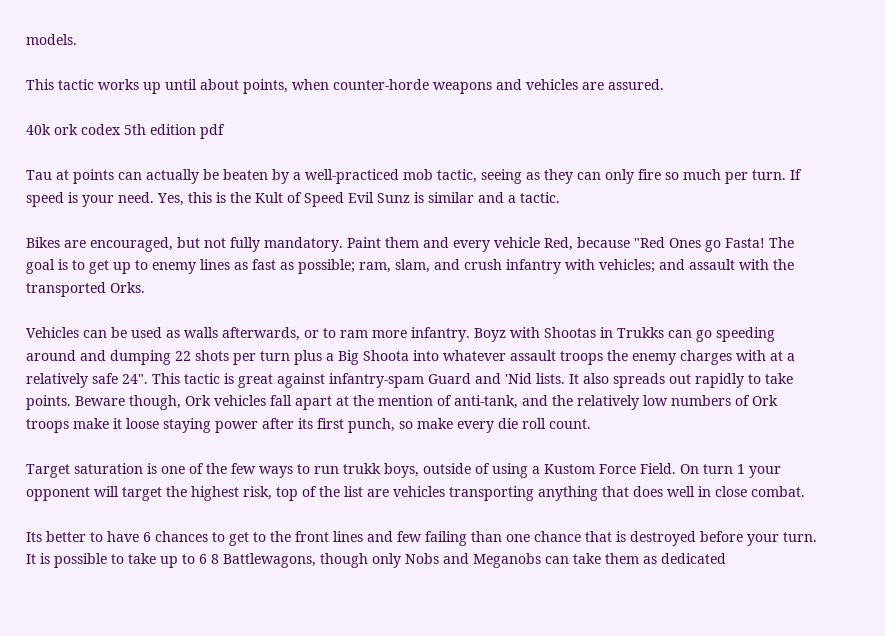models.

This tactic works up until about points, when counter-horde weapons and vehicles are assured.

40k ork codex 5th edition pdf

Tau at points can actually be beaten by a well-practiced mob tactic, seeing as they can only fire so much per turn. If speed is your need. Yes, this is the Kult of Speed Evil Sunz is similar and a tactic.

Bikes are encouraged, but not fully mandatory. Paint them and every vehicle Red, because "Red Ones go Fasta! The goal is to get up to enemy lines as fast as possible; ram, slam, and crush infantry with vehicles; and assault with the transported Orks.

Vehicles can be used as walls afterwards, or to ram more infantry. Boyz with Shootas in Trukks can go speeding around and dumping 22 shots per turn plus a Big Shoota into whatever assault troops the enemy charges with at a relatively safe 24". This tactic is great against infantry-spam Guard and 'Nid lists. It also spreads out rapidly to take points. Beware though, Ork vehicles fall apart at the mention of anti-tank, and the relatively low numbers of Ork troops make it loose staying power after its first punch, so make every die roll count.

Target saturation is one of the few ways to run trukk boys, outside of using a Kustom Force Field. On turn 1 your opponent will target the highest risk, top of the list are vehicles transporting anything that does well in close combat.

Its better to have 6 chances to get to the front lines and few failing than one chance that is destroyed before your turn. It is possible to take up to 6 8 Battlewagons, though only Nobs and Meganobs can take them as dedicated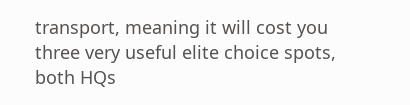transport, meaning it will cost you three very useful elite choice spots, both HQs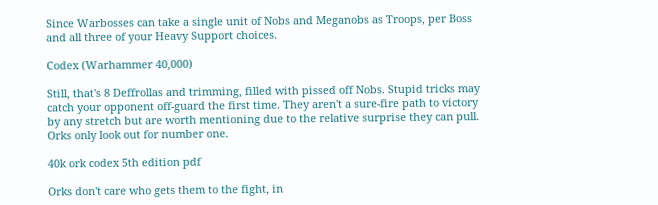Since Warbosses can take a single unit of Nobs and Meganobs as Troops, per Boss and all three of your Heavy Support choices.

Codex (Warhammer 40,000)

Still, that's 8 Deffrollas and trimming, filled with pissed off Nobs. Stupid tricks may catch your opponent off-guard the first time. They aren't a sure-fire path to victory by any stretch but are worth mentioning due to the relative surprise they can pull. Orks only look out for number one.

40k ork codex 5th edition pdf

Orks don't care who gets them to the fight, in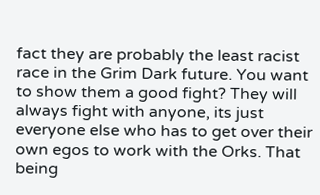fact they are probably the least racist race in the Grim Dark future. You want to show them a good fight? They will always fight with anyone, its just everyone else who has to get over their own egos to work with the Orks. That being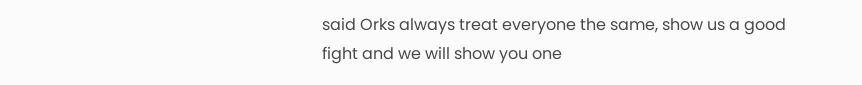said Orks always treat everyone the same, show us a good fight and we will show you one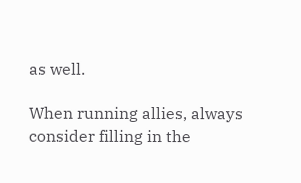as well.

When running allies, always consider filling in the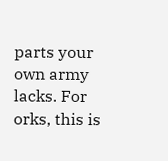parts your own army lacks. For orks, this is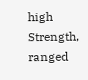high Strength, ranged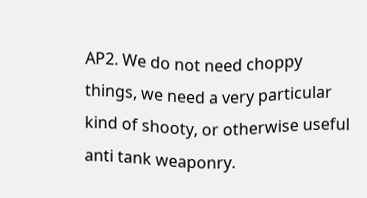AP2. We do not need choppy things, we need a very particular kind of shooty, or otherwise useful anti tank weaponry.